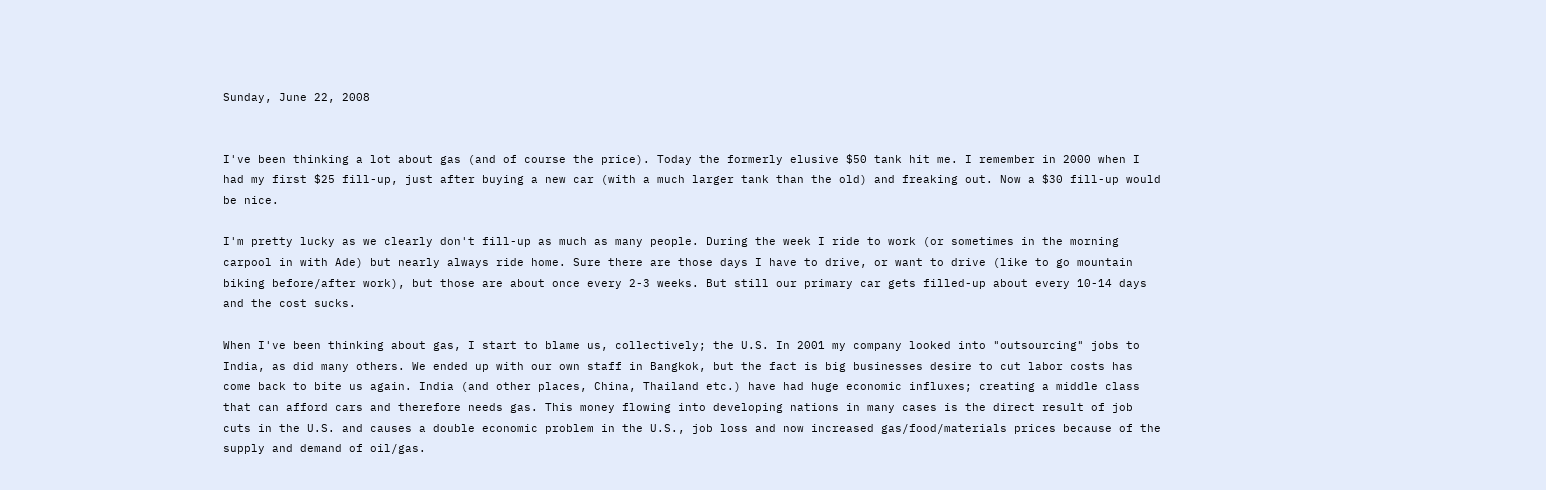Sunday, June 22, 2008


I've been thinking a lot about gas (and of course the price). Today the formerly elusive $50 tank hit me. I remember in 2000 when I had my first $25 fill-up, just after buying a new car (with a much larger tank than the old) and freaking out. Now a $30 fill-up would be nice.

I'm pretty lucky as we clearly don't fill-up as much as many people. During the week I ride to work (or sometimes in the morning carpool in with Ade) but nearly always ride home. Sure there are those days I have to drive, or want to drive (like to go mountain biking before/after work), but those are about once every 2-3 weeks. But still our primary car gets filled-up about every 10-14 days and the cost sucks.

When I've been thinking about gas, I start to blame us, collectively; the U.S. In 2001 my company looked into "outsourcing" jobs to India, as did many others. We ended up with our own staff in Bangkok, but the fact is big businesses desire to cut labor costs has come back to bite us again. India (and other places, China, Thailand etc.) have had huge economic influxes; creating a middle class that can afford cars and therefore needs gas. This money flowing into developing nations in many cases is the direct result of job cuts in the U.S. and causes a double economic problem in the U.S., job loss and now increased gas/food/materials prices because of the supply and demand of oil/gas.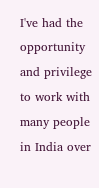I've had the opportunity and privilege to work with many people in India over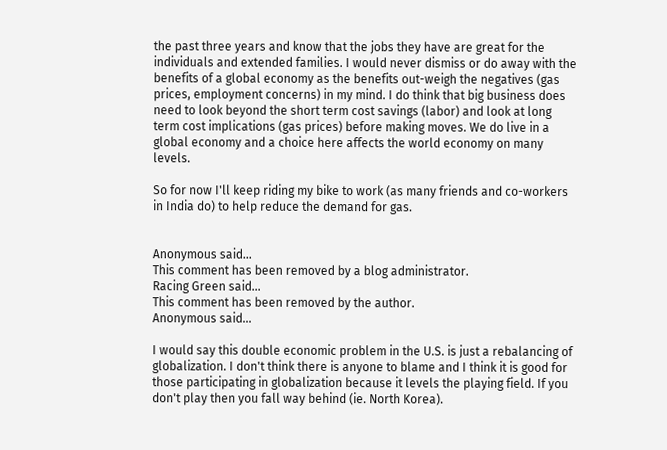the past three years and know that the jobs they have are great for the individuals and extended families. I would never dismiss or do away with the benefits of a global economy as the benefits out-weigh the negatives (gas prices, employment concerns) in my mind. I do think that big business does need to look beyond the short term cost savings (labor) and look at long term cost implications (gas prices) before making moves. We do live in a global economy and a choice here affects the world economy on many levels.

So for now I'll keep riding my bike to work (as many friends and co-workers in India do) to help reduce the demand for gas.


Anonymous said...
This comment has been removed by a blog administrator.
Racing Green said...
This comment has been removed by the author.
Anonymous said...

I would say this double economic problem in the U.S. is just a rebalancing of globalization. I don't think there is anyone to blame and I think it is good for those participating in globalization because it levels the playing field. If you don't play then you fall way behind (ie. North Korea).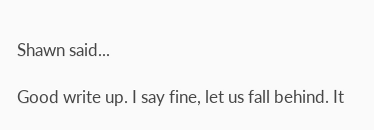Shawn said...

Good write up. I say fine, let us fall behind. It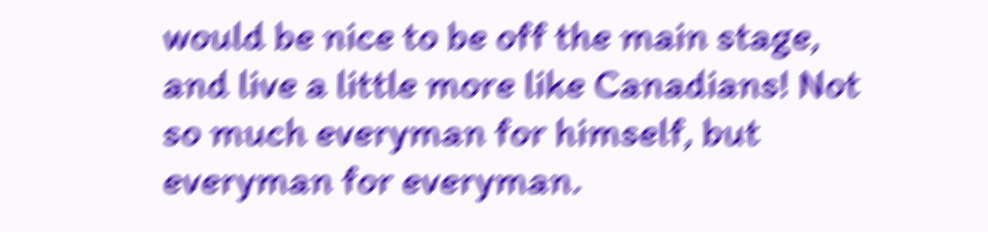would be nice to be off the main stage, and live a little more like Canadians! Not so much everyman for himself, but everyman for everyman.